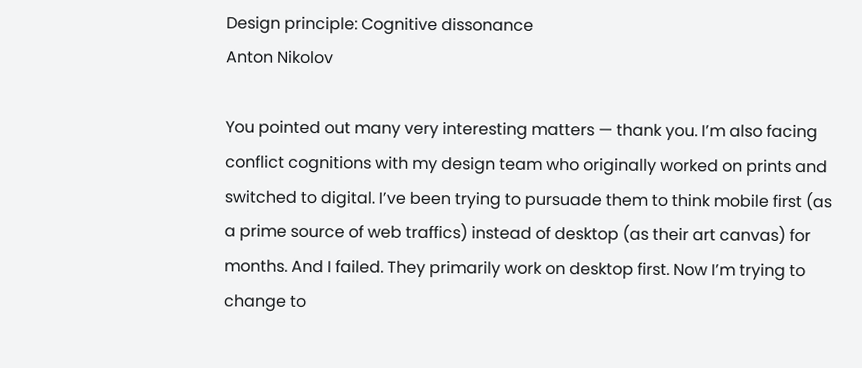Design principle: Cognitive dissonance
Anton Nikolov

You pointed out many very interesting matters — thank you. I’m also facing conflict cognitions with my design team who originally worked on prints and switched to digital. I’ve been trying to pursuade them to think mobile first (as a prime source of web traffics) instead of desktop (as their art canvas) for months. And I failed. They primarily work on desktop first. Now I’m trying to change to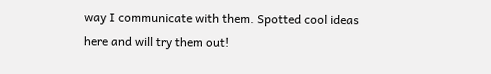way I communicate with them. Spotted cool ideas here and will try them out!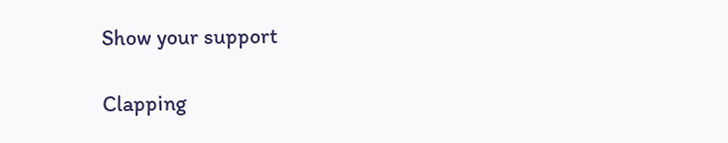Show your support

Clapping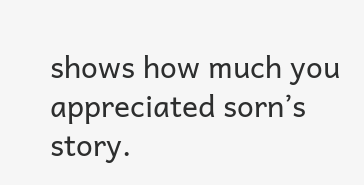shows how much you appreciated sorn’s story.